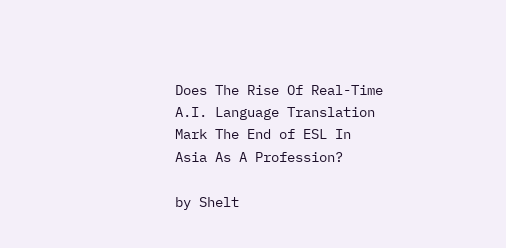Does The Rise Of Real-Time A.I. Language Translation Mark The End of ESL In Asia As A Profession?

by Shelt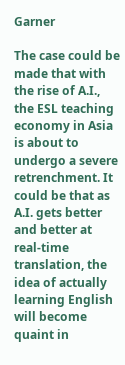Garner

The case could be made that with the rise of A.I., the ESL teaching economy in Asia is about to undergo a severe retrenchment. It could be that as A.I. gets better and better at real-time translation, the idea of actually learning English will become quaint in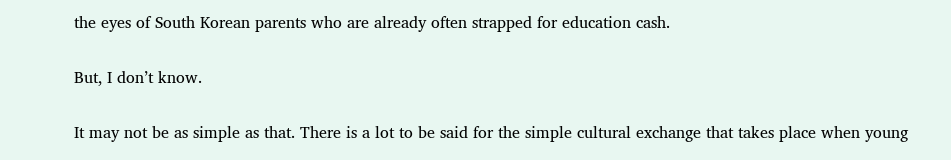the eyes of South Korean parents who are already often strapped for education cash.

But, I don’t know.

It may not be as simple as that. There is a lot to be said for the simple cultural exchange that takes place when young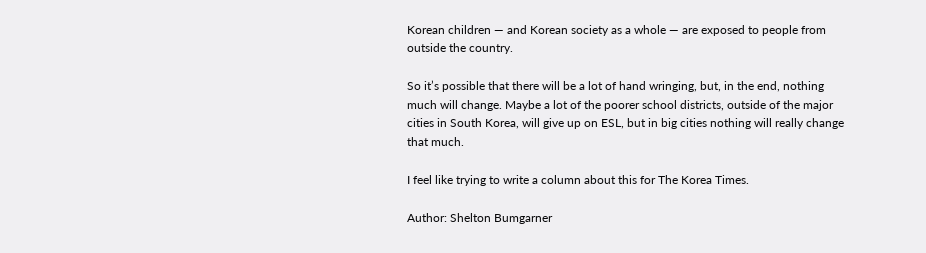Korean children — and Korean society as a whole — are exposed to people from outside the country.

So it’s possible that there will be a lot of hand wringing, but, in the end, nothing much will change. Maybe a lot of the poorer school districts, outside of the major cities in South Korea, will give up on ESL, but in big cities nothing will really change that much.

I feel like trying to write a column about this for The Korea Times.

Author: Shelton Bumgarner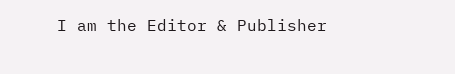I am the Editor & Publisher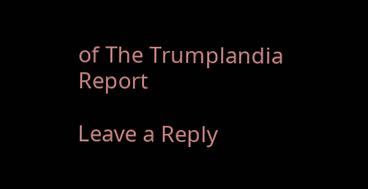of The Trumplandia Report

Leave a Reply